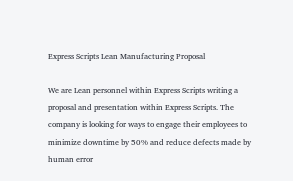Express Scripts Lean Manufacturing Proposal

We are Lean personnel within Express Scripts writing a proposal and presentation within Express Scripts. The company is looking for ways to engage their employees to minimize downtime by 50% and reduce defects made by human error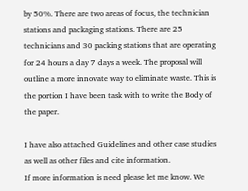by 50%. There are two areas of focus, the technician stations and packaging stations. There are 25 technicians and 30 packing stations that are operating for 24 hours a day 7 days a week. The proposal will outline a more innovate way to eliminate waste. This is the portion I have been task with to write the Body of the paper.

I have also attached Guidelines and other case studies as well as other files and cite information.
If more information is need please let me know. We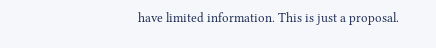have limited information. This is just a proposal.